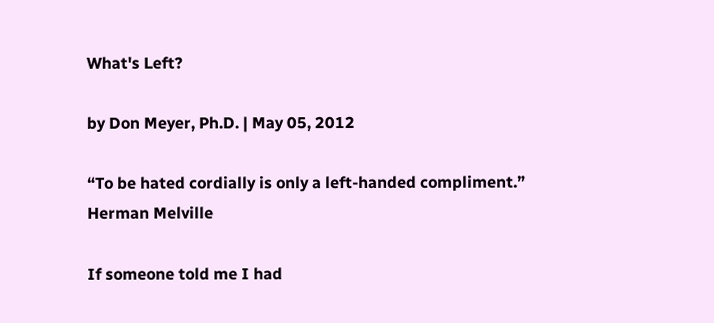What's Left?

by Don Meyer, Ph.D. | May 05, 2012

“To be hated cordially is only a left-handed compliment.”
Herman Melville

If someone told me I had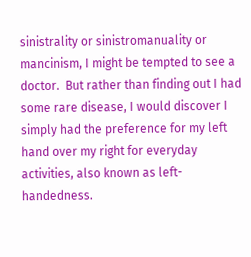sinistrality or sinistromanuality or mancinism, I might be tempted to see a doctor.  But rather than finding out I had some rare disease, I would discover I simply had the preference for my left hand over my right for everyday activities, also known as left-handedness.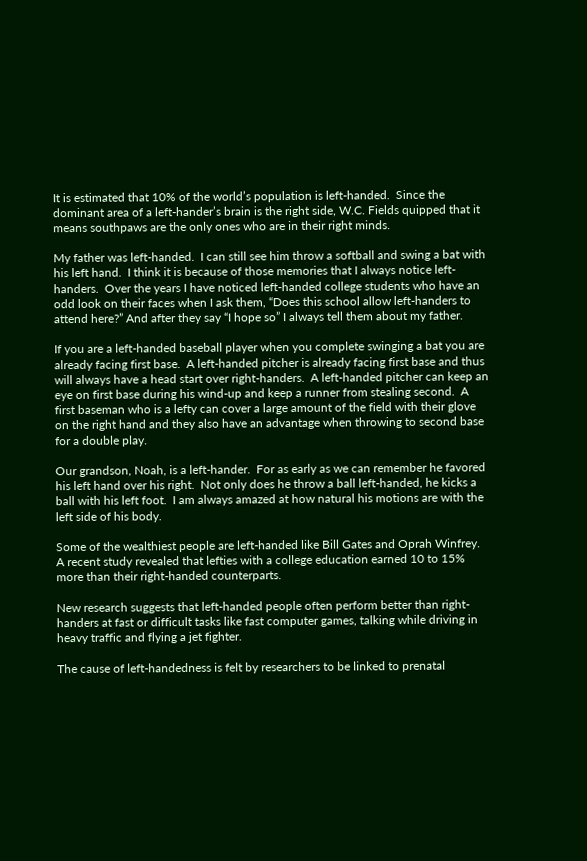It is estimated that 10% of the world’s population is left-handed.  Since the dominant area of a left-hander’s brain is the right side, W.C. Fields quipped that it means southpaws are the only ones who are in their right minds.

My father was left-handed.  I can still see him throw a softball and swing a bat with his left hand.  I think it is because of those memories that I always notice left-handers.  Over the years I have noticed left-handed college students who have an odd look on their faces when I ask them, “Does this school allow left-handers to attend here?” And after they say “I hope so” I always tell them about my father.

If you are a left-handed baseball player when you complete swinging a bat you are already facing first base.  A left-handed pitcher is already facing first base and thus will always have a head start over right-handers.  A left-handed pitcher can keep an eye on first base during his wind-up and keep a runner from stealing second.  A first baseman who is a lefty can cover a large amount of the field with their glove on the right hand and they also have an advantage when throwing to second base for a double play.

Our grandson, Noah, is a left-hander.  For as early as we can remember he favored his left hand over his right.  Not only does he throw a ball left-handed, he kicks a ball with his left foot.  I am always amazed at how natural his motions are with the left side of his body.

Some of the wealthiest people are left-handed like Bill Gates and Oprah Winfrey.  A recent study revealed that lefties with a college education earned 10 to 15% more than their right-handed counterparts.

New research suggests that left-handed people often perform better than right-handers at fast or difficult tasks like fast computer games, talking while driving in heavy traffic and flying a jet fighter.

The cause of left-handedness is felt by researchers to be linked to prenatal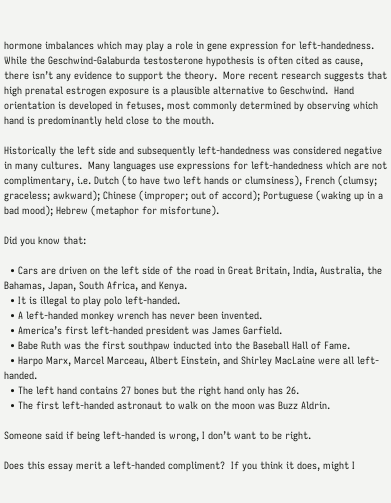hormone imbalances which may play a role in gene expression for left-handedness.  While the Geschwind-Galaburda testosterone hypothesis is often cited as cause, there isn’t any evidence to support the theory.  More recent research suggests that high prenatal estrogen exposure is a plausible alternative to Geschwind.  Hand orientation is developed in fetuses, most commonly determined by observing which hand is predominantly held close to the mouth.

Historically the left side and subsequently left-handedness was considered negative in many cultures.  Many languages use expressions for left-handedness which are not complimentary, i.e. Dutch (to have two left hands or clumsiness), French (clumsy; graceless; awkward); Chinese (improper; out of accord); Portuguese (waking up in a bad mood); Hebrew (metaphor for misfortune).

Did you know that:

  • Cars are driven on the left side of the road in Great Britain, India, Australia, the Bahamas, Japan, South Africa, and Kenya.
  • It is illegal to play polo left-handed.
  • A left-handed monkey wrench has never been invented.
  • America’s first left-handed president was James Garfield.
  • Babe Ruth was the first southpaw inducted into the Baseball Hall of Fame.
  • Harpo Marx, Marcel Marceau, Albert Einstein, and Shirley MacLaine were all left-handed.
  • The left hand contains 27 bones but the right hand only has 26.
  • The first left-handed astronaut to walk on the moon was Buzz Aldrin.

Someone said if being left-handed is wrong, I don’t want to be right.

Does this essay merit a left-handed compliment?  If you think it does, might I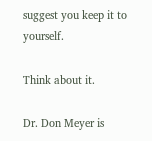suggest you keep it to yourself.

Think about it.

Dr. Don Meyer is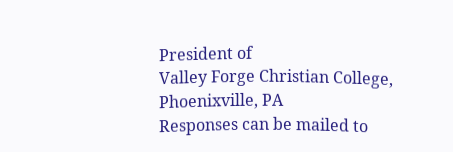President of
Valley Forge Christian College, Phoenixville, PA
Responses can be mailed to